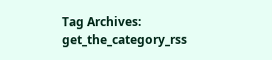Tag Archives: get_the_category_rss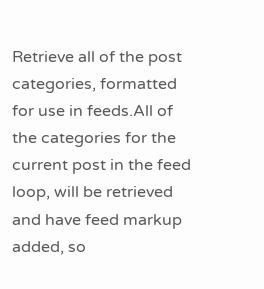Retrieve all of the post categories, formatted for use in feeds.All of the categories for the current post in the feed loop, will be retrieved and have feed markup added, so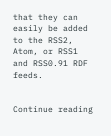that they can easily be added to the RSS2, Atom, or RSS1 and RSS0.91 RDF feeds.


Continue reading